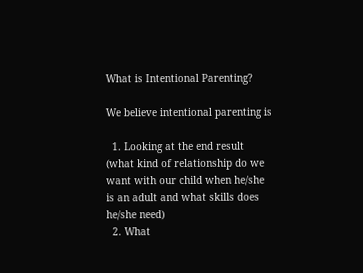What is Intentional Parenting?

We believe intentional parenting is

  1. Looking at the end result (what kind of relationship do we want with our child when he/she is an adult and what skills does he/she need)
  2. What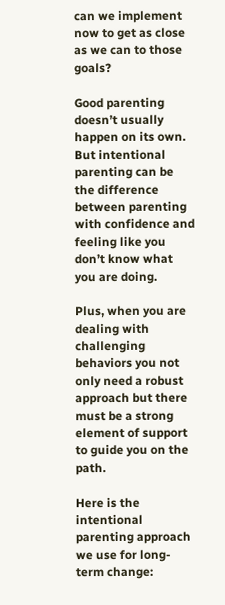can we implement now to get as close as we can to those goals?

Good parenting doesn’t usually happen on its own. But intentional parenting can be the difference between parenting with confidence and feeling like you don’t know what you are doing.

Plus, when you are dealing with challenging behaviors you not only need a robust approach but there must be a strong element of support to guide you on the path.

Here is the intentional parenting approach we use for long-term change: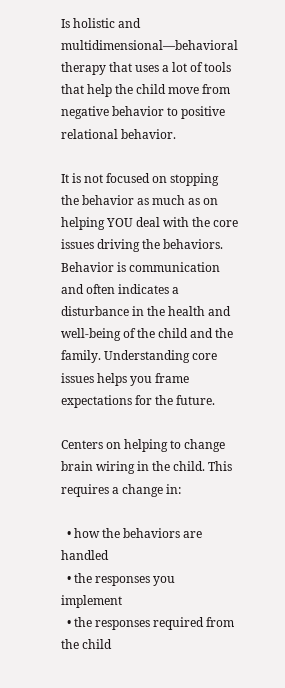Is holistic and multidimensional—behavioral therapy that uses a lot of tools that help the child move from negative behavior to positive relational behavior.

It is not focused on stopping the behavior as much as on helping YOU deal with the core issues driving the behaviors. Behavior is communication and often indicates a disturbance in the health and well-being of the child and the family. Understanding core issues helps you frame expectations for the future.

Centers on helping to change brain wiring in the child. This requires a change in:

  • how the behaviors are handled
  • the responses you implement
  • the responses required from the child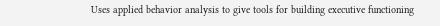Uses applied behavior analysis to give tools for building executive functioning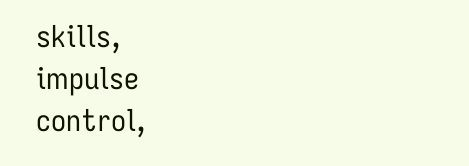skills, impulse control,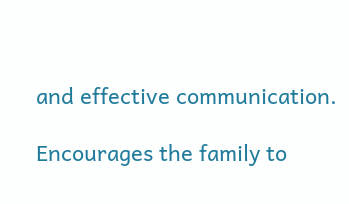and effective communication.

Encourages the family to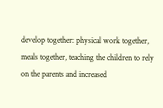develop together: physical work together, meals together, teaching the children to rely on the parents and increased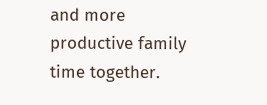and more productive family time together.